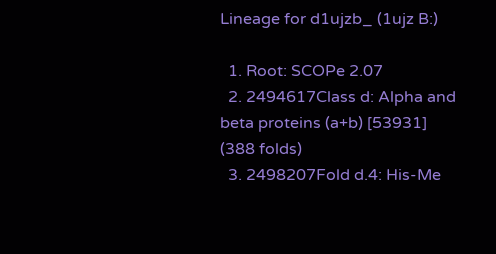Lineage for d1ujzb_ (1ujz B:)

  1. Root: SCOPe 2.07
  2. 2494617Class d: Alpha and beta proteins (a+b) [53931] (388 folds)
  3. 2498207Fold d.4: His-Me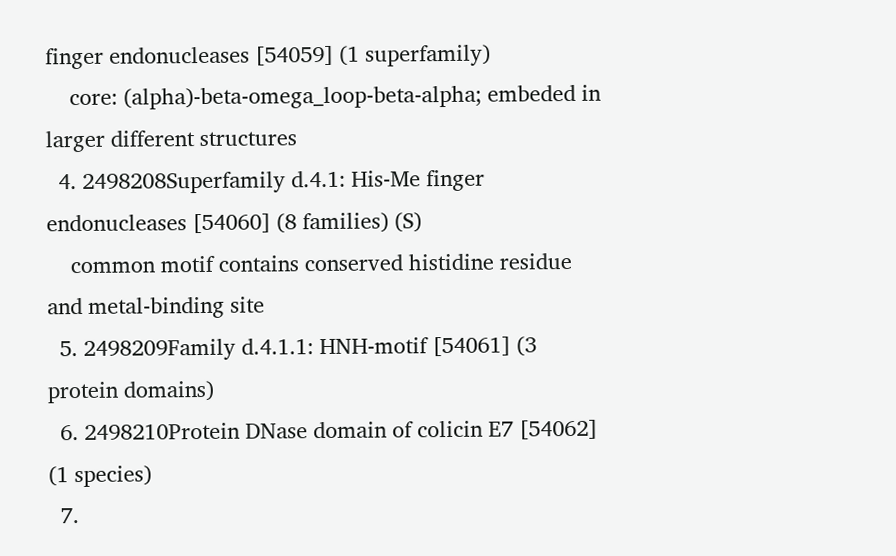finger endonucleases [54059] (1 superfamily)
    core: (alpha)-beta-omega_loop-beta-alpha; embeded in larger different structures
  4. 2498208Superfamily d.4.1: His-Me finger endonucleases [54060] (8 families) (S)
    common motif contains conserved histidine residue and metal-binding site
  5. 2498209Family d.4.1.1: HNH-motif [54061] (3 protein domains)
  6. 2498210Protein DNase domain of colicin E7 [54062] (1 species)
  7.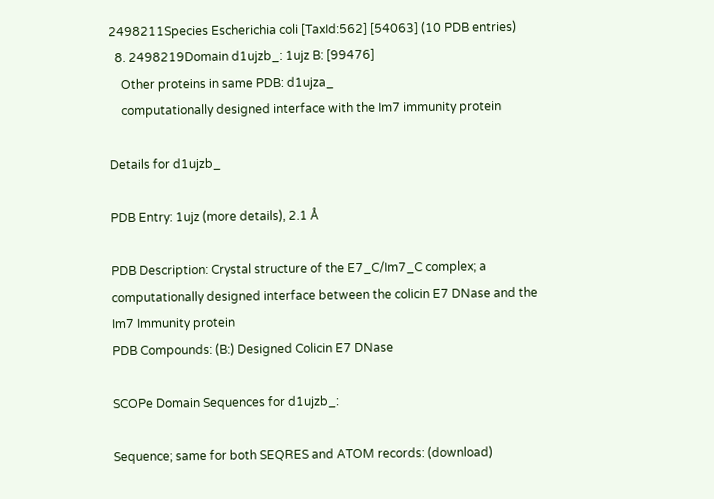2498211Species Escherichia coli [TaxId:562] [54063] (10 PDB entries)
  8. 2498219Domain d1ujzb_: 1ujz B: [99476]
    Other proteins in same PDB: d1ujza_
    computationally designed interface with the Im7 immunity protein

Details for d1ujzb_

PDB Entry: 1ujz (more details), 2.1 Å

PDB Description: Crystal structure of the E7_C/Im7_C complex; a computationally designed interface between the colicin E7 DNase and the Im7 Immunity protein
PDB Compounds: (B:) Designed Colicin E7 DNase

SCOPe Domain Sequences for d1ujzb_:

Sequence; same for both SEQRES and ATOM records: (download)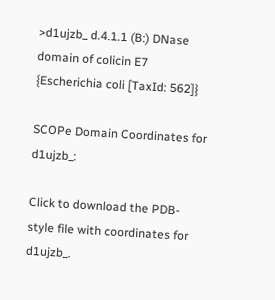>d1ujzb_ d.4.1.1 (B:) DNase domain of colicin E7 {Escherichia coli [TaxId: 562]}

SCOPe Domain Coordinates for d1ujzb_:

Click to download the PDB-style file with coordinates for d1ujzb_.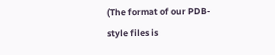(The format of our PDB-style files is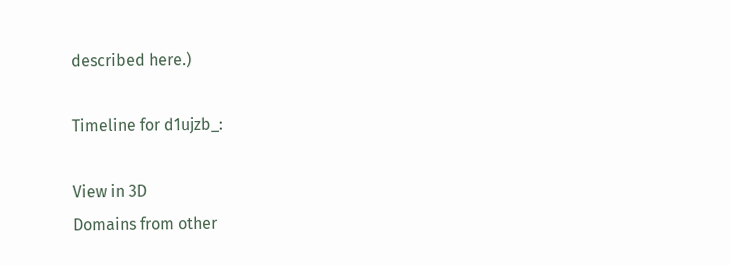described here.)

Timeline for d1ujzb_:

View in 3D
Domains from other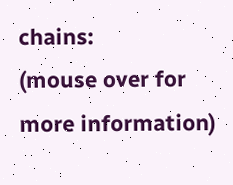chains:
(mouse over for more information)